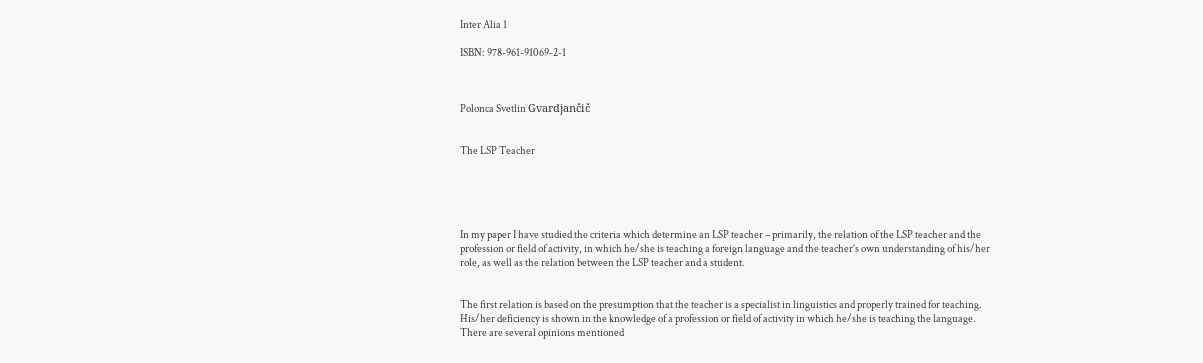Inter Alia 1

ISBN: 978-961-91069-2-1



Polonca Svetlin Gvardjančič


The LSP Teacher





In my paper I have studied the criteria which determine an LSP teacher – primarily, the relation of the LSP teacher and the profession or field of activity, in which he/she is teaching a foreign language and the teacher’s own understanding of his/her role, as well as the relation between the LSP teacher and a student.


The first relation is based on the presumption that the teacher is a specialist in linguistics and properly trained for teaching. His/her deficiency is shown in the knowledge of a profession or field of activity in which he/she is teaching the language. There are several opinions mentioned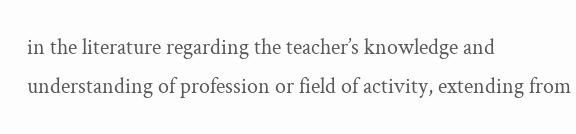in the literature regarding the teacher’s knowledge and understanding of profession or field of activity, extending from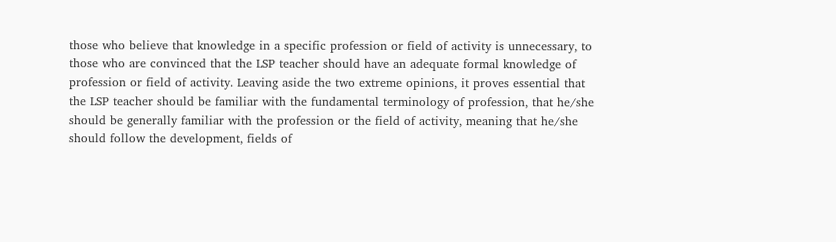those who believe that knowledge in a specific profession or field of activity is unnecessary, to those who are convinced that the LSP teacher should have an adequate formal knowledge of profession or field of activity. Leaving aside the two extreme opinions, it proves essential that the LSP teacher should be familiar with the fundamental terminology of profession, that he/she should be generally familiar with the profession or the field of activity, meaning that he/she should follow the development, fields of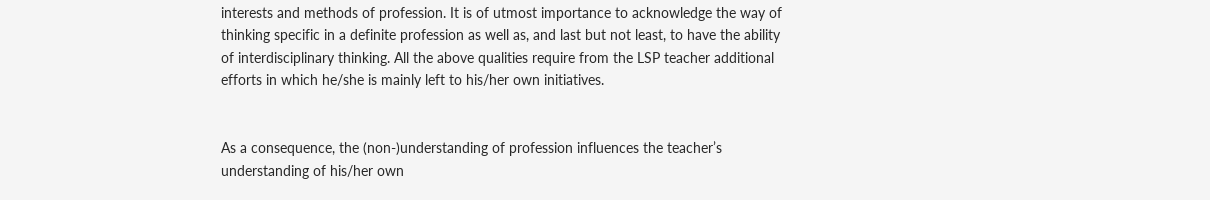interests and methods of profession. It is of utmost importance to acknowledge the way of thinking specific in a definite profession as well as, and last but not least, to have the ability of interdisciplinary thinking. All the above qualities require from the LSP teacher additional efforts in which he/she is mainly left to his/her own initiatives.


As a consequence, the (non-)understanding of profession influences the teacher’s understanding of his/her own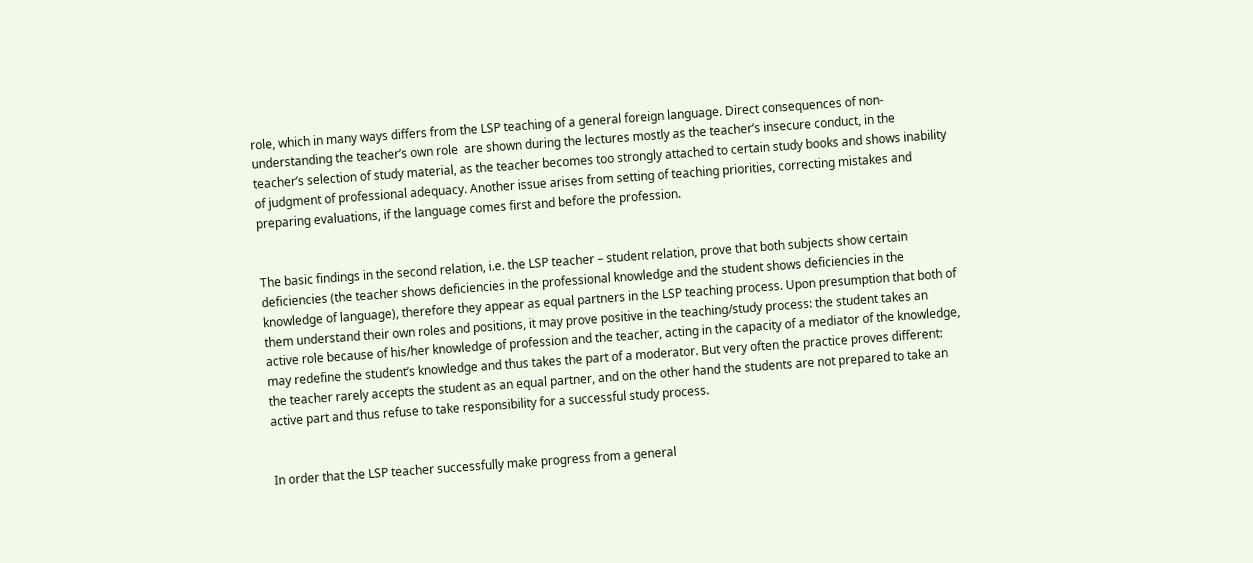role, which in many ways differs from the LSP teaching of a general foreign language. Direct consequences of non-understanding the teacher’s own role  are shown during the lectures mostly as the teacher’s insecure conduct, in the teacher’s selection of study material, as the teacher becomes too strongly attached to certain study books and shows inability of judgment of professional adequacy. Another issue arises from setting of teaching priorities, correcting mistakes and preparing evaluations, if the language comes first and before the profession.


The basic findings in the second relation, i.e. the LSP teacher – student relation, prove that both subjects show certain deficiencies (the teacher shows deficiencies in the professional knowledge and the student shows deficiencies in the knowledge of language), therefore they appear as equal partners in the LSP teaching process. Upon presumption that both of them understand their own roles and positions, it may prove positive in the teaching/study process: the student takes an active role because of his/her knowledge of profession and the teacher, acting in the capacity of a mediator of the knowledge, may redefine the student’s knowledge and thus takes the part of a moderator. But very often the practice proves different: the teacher rarely accepts the student as an equal partner, and on the other hand the students are not prepared to take an active part and thus refuse to take responsibility for a successful study process.


In order that the LSP teacher successfully make progress from a general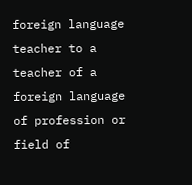foreign language teacher to a teacher of a foreign language of profession or field of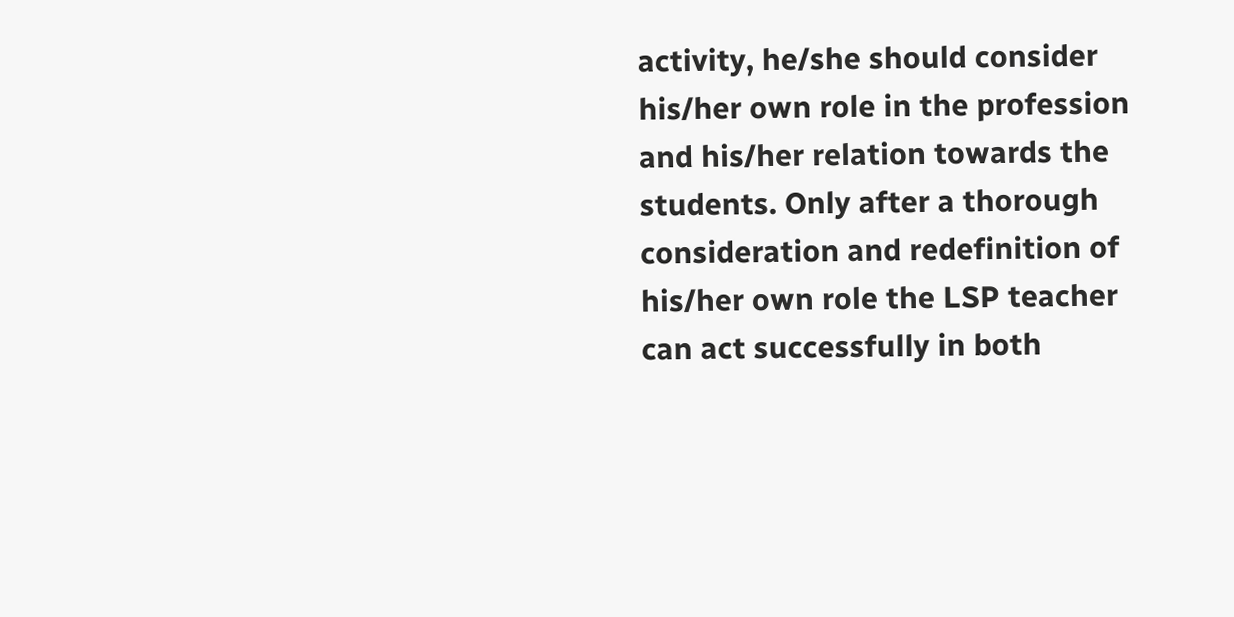activity, he/she should consider his/her own role in the profession and his/her relation towards the students. Only after a thorough consideration and redefinition of his/her own role the LSP teacher can act successfully in both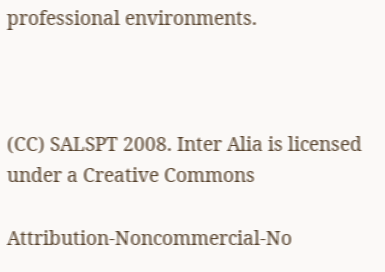professional environments.



(CC) SALSPT 2008. Inter Alia is licensed under a Creative Commons

Attribution-Noncommercial-No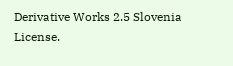Derivative Works 2.5 Slovenia License.